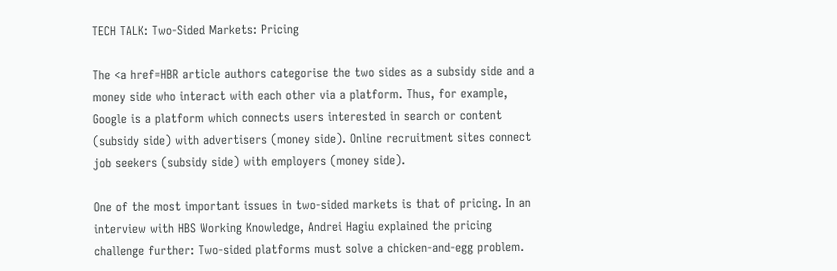TECH TALK: Two-Sided Markets: Pricing

The <a href=HBR article authors categorise the two sides as a subsidy side and a money side who interact with each other via a platform. Thus, for example, Google is a platform which connects users interested in search or content (subsidy side) with advertisers (money side). Online recruitment sites connect job seekers (subsidy side) with employers (money side).

One of the most important issues in two-sided markets is that of pricing. In an interview with HBS Working Knowledge, Andrei Hagiu explained the pricing challenge further: Two-sided platforms must solve a chicken-and-egg problem.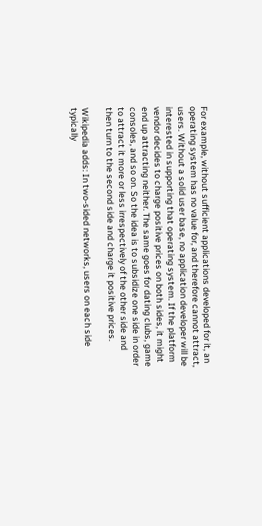For example, without sufficient applications developed for it, an operating system has no value for, and therefore cannot attract, users. Without a solid user base, no application developer will be interested in supporting that operating system. If the platform vendor decides to charge positive prices on both sides, it might end up attracting neither. The same goes for dating clubs, game consoles, and so on. So the idea is to subsidize one side in order to attract it more or less irrespectively of the other side and then turn to the second side and charge it positive prices.

Wikipedia adds: In two-sided networks, users on each side typically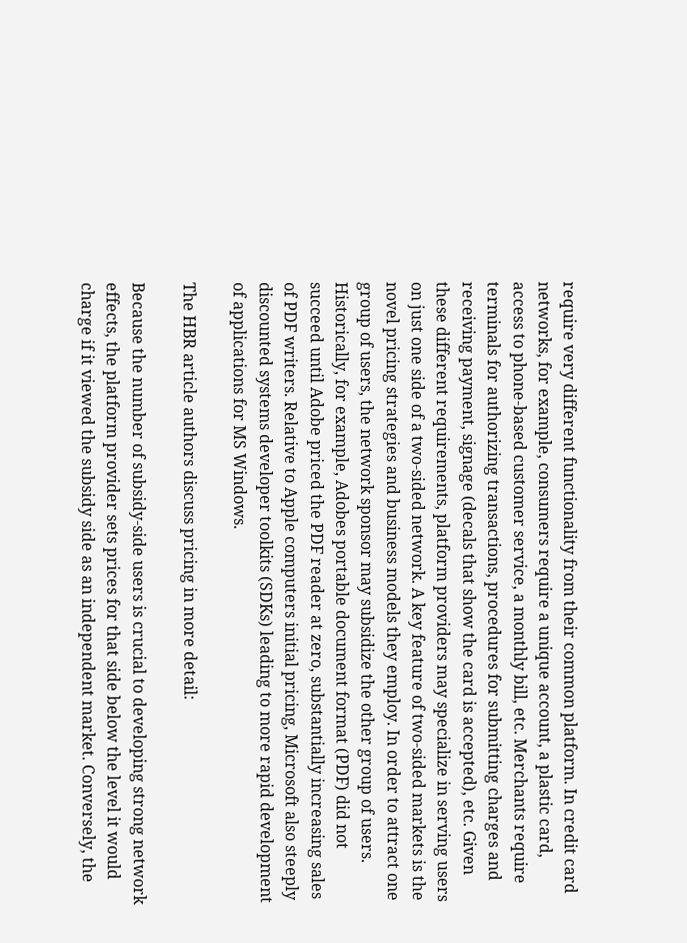require very different functionality from their common platform. In credit card networks, for example, consumers require a unique account, a plastic card, access to phone-based customer service, a monthly bill, etc. Merchants require terminals for authorizing transactions, procedures for submitting charges and receiving payment, signage (decals that show the card is accepted), etc. Given these different requirements, platform providers may specialize in serving users on just one side of a two-sided network. A key feature of two-sided markets is the novel pricing strategies and business models they employ. In order to attract one group of users, the network sponsor may subsidize the other group of users. Historically, for example, Adobes portable document format (PDF) did not succeed until Adobe priced the PDF reader at zero, substantially increasing sales of PDF writers. Relative to Apple computers initial pricing, Microsoft also steeply discounted systems developer toolkits (SDKs) leading to more rapid development of applications for MS Windows.

The HBR article authors discuss pricing in more detail:

Because the number of subsidy-side users is crucial to developing strong network effects, the platform provider sets prices for that side below the level it would charge if it viewed the subsidy side as an independent market. Conversely, the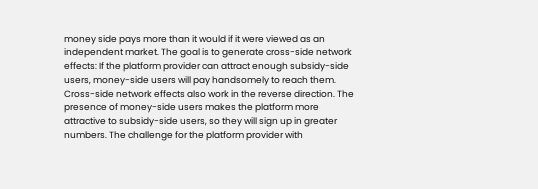money side pays more than it would if it were viewed as an independent market. The goal is to generate cross-side network effects: If the platform provider can attract enough subsidy-side users, money-side users will pay handsomely to reach them. Cross-side network effects also work in the reverse direction. The presence of money-side users makes the platform more attractive to subsidy-side users, so they will sign up in greater numbers. The challenge for the platform provider with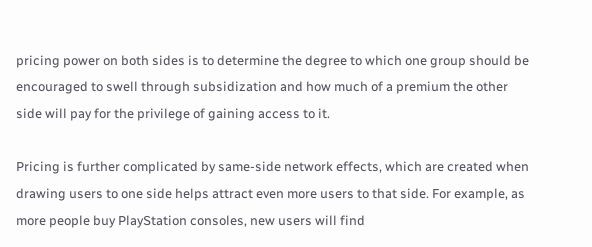pricing power on both sides is to determine the degree to which one group should be encouraged to swell through subsidization and how much of a premium the other side will pay for the privilege of gaining access to it.

Pricing is further complicated by same-side network effects, which are created when drawing users to one side helps attract even more users to that side. For example, as more people buy PlayStation consoles, new users will find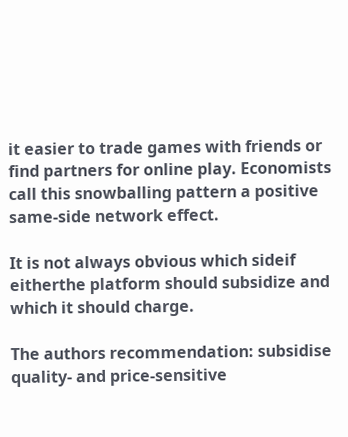it easier to trade games with friends or find partners for online play. Economists call this snowballing pattern a positive same-side network effect.

It is not always obvious which sideif eitherthe platform should subsidize and which it should charge.

The authors recommendation: subsidise quality- and price-sensitive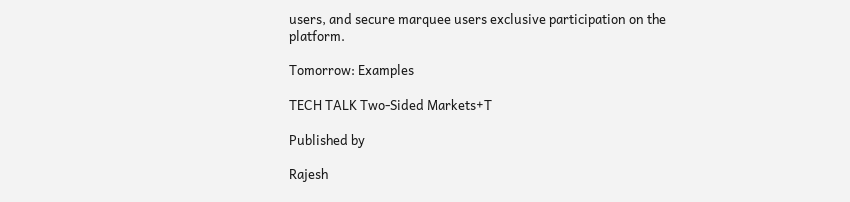users, and secure marquee users exclusive participation on the platform.

Tomorrow: Examples

TECH TALK Two-Sided Markets+T

Published by

Rajesh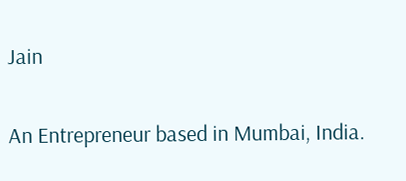Jain

An Entrepreneur based in Mumbai, India.